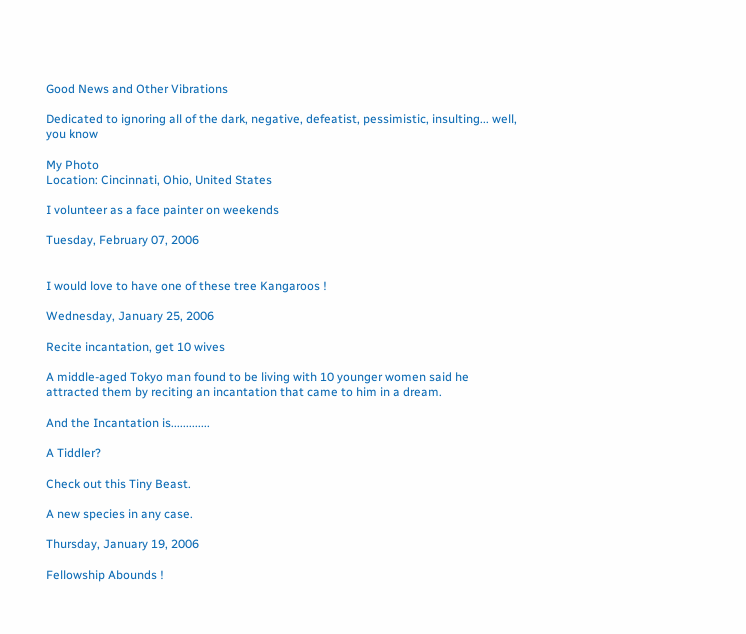Good News and Other Vibrations

Dedicated to ignoring all of the dark, negative, defeatist, pessimistic, insulting... well, you know

My Photo
Location: Cincinnati, Ohio, United States

I volunteer as a face painter on weekends

Tuesday, February 07, 2006


I would love to have one of these tree Kangaroos !

Wednesday, January 25, 2006

Recite incantation, get 10 wives

A middle-aged Tokyo man found to be living with 10 younger women said he attracted them by reciting an incantation that came to him in a dream.

And the Incantation is.............

A Tiddler?

Check out this Tiny Beast.

A new species in any case.

Thursday, January 19, 2006

Fellowship Abounds !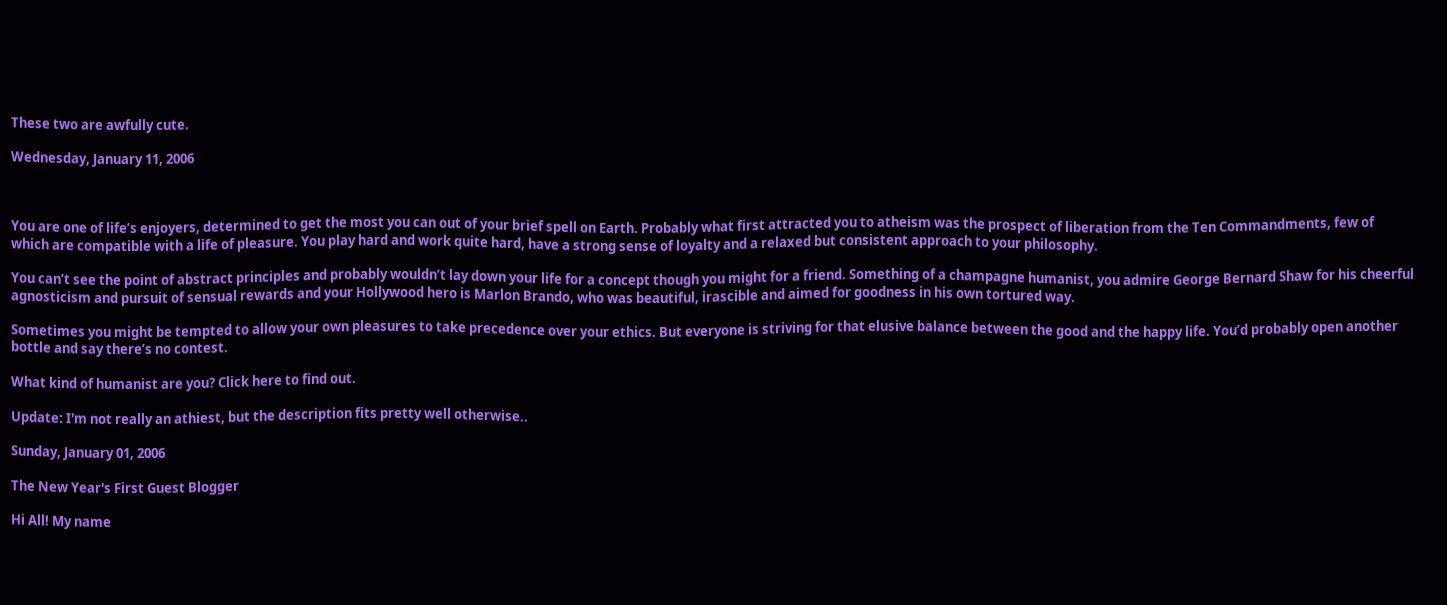These two are awfully cute.

Wednesday, January 11, 2006



You are one of life’s enjoyers, determined to get the most you can out of your brief spell on Earth. Probably what first attracted you to atheism was the prospect of liberation from the Ten Commandments, few of which are compatible with a life of pleasure. You play hard and work quite hard, have a strong sense of loyalty and a relaxed but consistent approach to your philosophy.

You can’t see the point of abstract principles and probably wouldn’t lay down your life for a concept though you might for a friend. Something of a champagne humanist, you admire George Bernard Shaw for his cheerful agnosticism and pursuit of sensual rewards and your Hollywood hero is Marlon Brando, who was beautiful, irascible and aimed for goodness in his own tortured way.

Sometimes you might be tempted to allow your own pleasures to take precedence over your ethics. But everyone is striving for that elusive balance between the good and the happy life. You’d probably open another bottle and say there’s no contest.

What kind of humanist are you? Click here to find out.

Update: I'm not really an athiest, but the description fits pretty well otherwise..

Sunday, January 01, 2006

The New Year's First Guest Blogger

Hi All! My name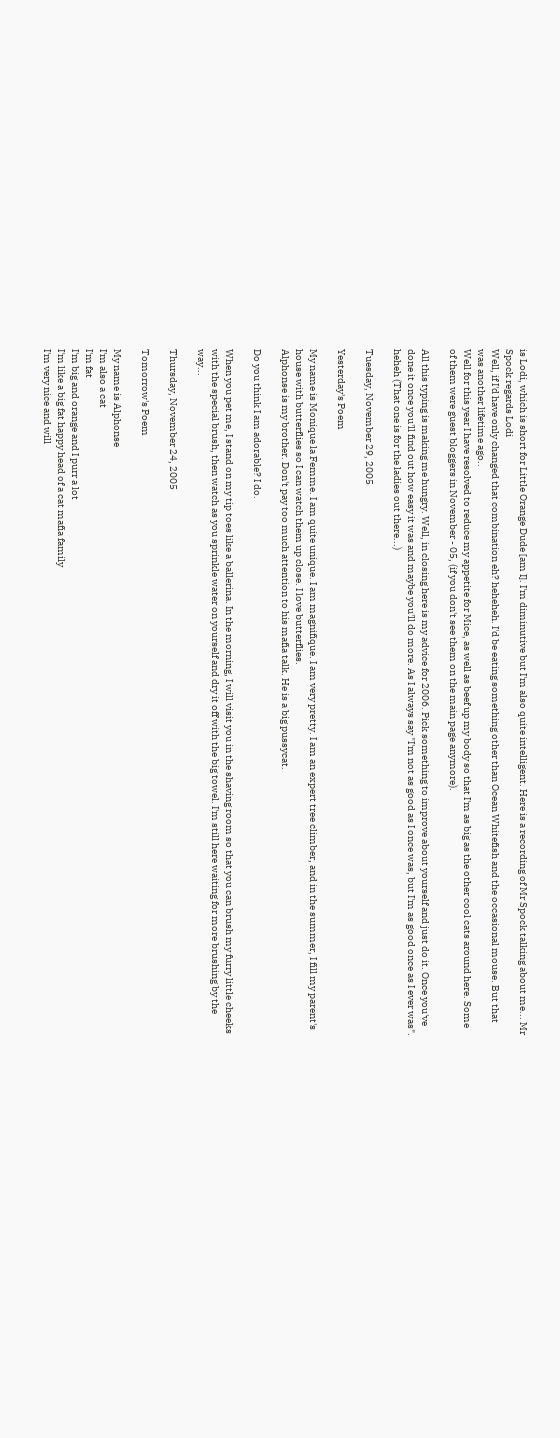is Lodi, which is short for Little Orange Dude [am I]. I'm diminutive but I'm also quite intelligent. Here is a recording of Mr Spock talking about me... Mr Spock regards Lodi
Well, if I'd have only changed that combination eh? heheheh. I'd be eating something other than Ocean Whitefish and the occasional mouse. But that was another lifetime ago..
Well for this year I have resolved to reduce my appetite for Mice, as well as beef up my body so that I'm as big as the other cool cats around here. Some of them were guest bloggers in November - 05, (if you don't see them on the main page anymore).

All this typing is making me hungry. Well, in closing here is my advice for 2006. Pick something to improve about yourself and just do it. Once you've done it once you'll find out how easy it was and maybe you'll do more. As I always say "I'm not as good as I once was, but I'm as good once as I ever was". heheh (That one is for the ladies out there...)

Tuesday, November 29, 2005

Yesterday's Poem

My name is Monique la Femme. I am quite unique. I am magnifique. I am very pretty. I am an expert tree climber, and in the summer, I fill my parent's house with butterflies so I can watch them up close. I love butterflies.
Alphonse is my brother. Don't pay too much attention to his mafia talk. He is a big pussycat.

Do you think I am adorable? I do.

When you pet me, I stand on my tip toes like a ballerina. In the morning, I will visit you in the shaving room so that you can brush my furry little cheeks with the special brush, then watch as you sprinkle water on yourself and dry it off with the big towel. I'm still here waiting for more brushing by the way...

Thursday, November 24, 2005

Tomorrow's Poem

My name is Alphonse
I'm also a cat
I'm fat
I'm big and orange and I purr a lot
I'm like a big fat happy head of a cat mafia family
I'm very nice and will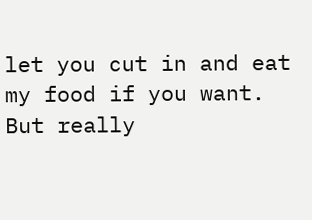let you cut in and eat my food if you want.
But really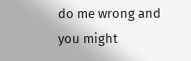do me wrong and you might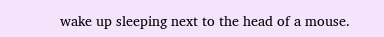wake up sleeping next to the head of a mouse.